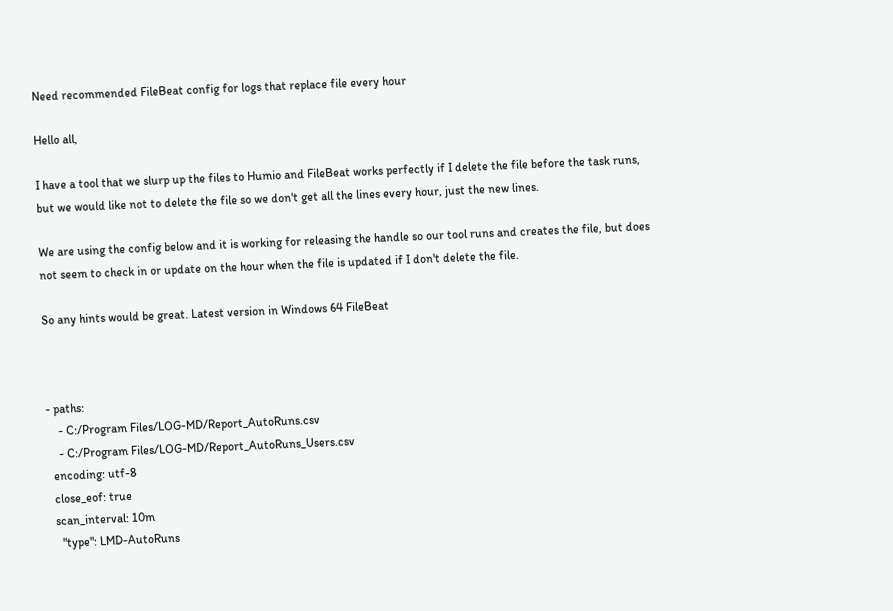Need recommended FileBeat config for logs that replace file every hour

Hello all,

I have a tool that we slurp up the files to Humio and FileBeat works perfectly if I delete the file before the task runs, but we would like not to delete the file so we don't get all the lines every hour, just the new lines.

We are using the config below and it is working for releasing the handle so our tool runs and creates the file, but does not seem to check in or update on the hour when the file is updated if I don't delete the file.

So any hints would be great. Latest version in Windows 64 FileBeat



- paths:
    - C:/Program Files/LOG-MD/Report_AutoRuns.csv
    - C:/Program Files/LOG-MD/Report_AutoRuns_Users.csv
  encoding: utf-8
  close_eof: true
  scan_interval: 10m
    "type": LMD-AutoRuns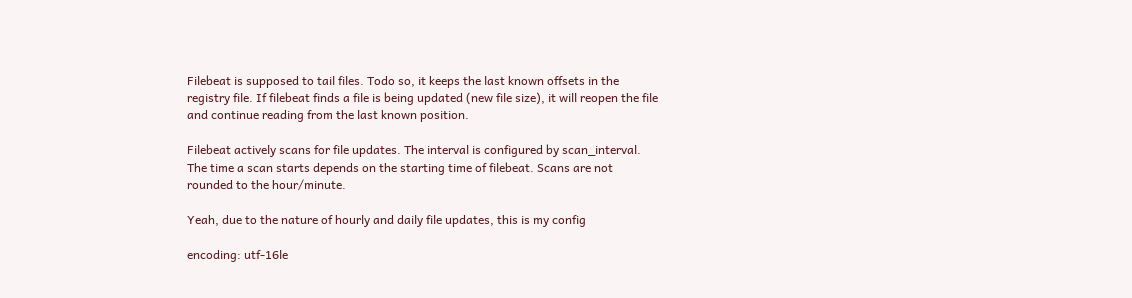Filebeat is supposed to tail files. Todo so, it keeps the last known offsets in the registry file. If filebeat finds a file is being updated (new file size), it will reopen the file and continue reading from the last known position.

Filebeat actively scans for file updates. The interval is configured by scan_interval. The time a scan starts depends on the starting time of filebeat. Scans are not rounded to the hour/minute.

Yeah, due to the nature of hourly and daily file updates, this is my config

encoding: utf-16le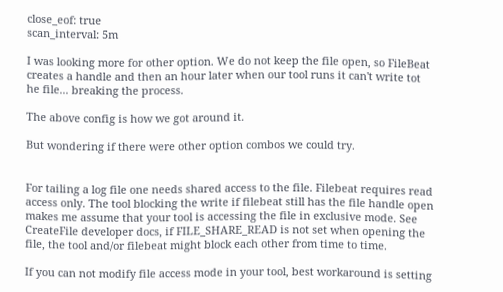close_eof: true
scan_interval: 5m

I was looking more for other option. We do not keep the file open, so FileBeat creates a handle and then an hour later when our tool runs it can't write tot he file... breaking the process.

The above config is how we got around it.

But wondering if there were other option combos we could try.


For tailing a log file one needs shared access to the file. Filebeat requires read access only. The tool blocking the write if filebeat still has the file handle open makes me assume that your tool is accessing the file in exclusive mode. See CreateFile developer docs, if FILE_SHARE_READ is not set when opening the file, the tool and/or filebeat might block each other from time to time.

If you can not modify file access mode in your tool, best workaround is setting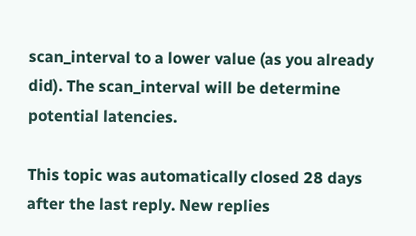scan_interval to a lower value (as you already did). The scan_interval will be determine potential latencies.

This topic was automatically closed 28 days after the last reply. New replies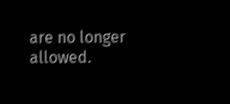are no longer allowed.